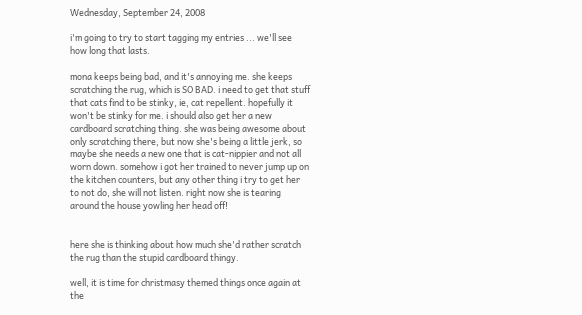Wednesday, September 24, 2008

i'm going to try to start tagging my entries ... we'll see how long that lasts.

mona keeps being bad, and it's annoying me. she keeps scratching the rug, which is SO BAD. i need to get that stuff that cats find to be stinky, ie, cat repellent. hopefully it won't be stinky for me. i should also get her a new cardboard scratching thing. she was being awesome about only scratching there, but now she's being a little jerk, so maybe she needs a new one that is cat-nippier and not all worn down. somehow i got her trained to never jump up on the kitchen counters, but any other thing i try to get her to not do, she will not listen. right now she is tearing around the house yowling her head off!


here she is thinking about how much she'd rather scratch the rug than the stupid cardboard thingy.

well, it is time for christmasy themed things once again at the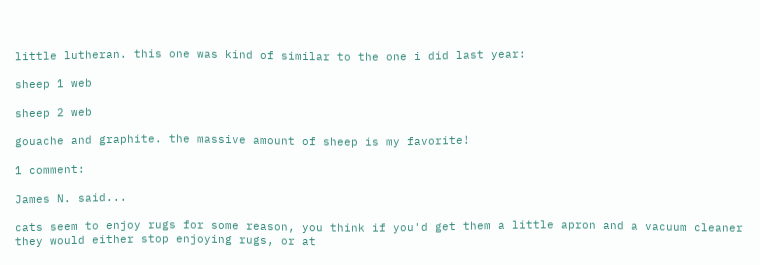little lutheran. this one was kind of similar to the one i did last year:

sheep 1 web

sheep 2 web

gouache and graphite. the massive amount of sheep is my favorite!

1 comment:

James N. said...

cats seem to enjoy rugs for some reason, you think if you'd get them a little apron and a vacuum cleaner they would either stop enjoying rugs, or at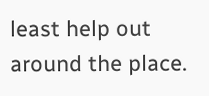least help out around the place.